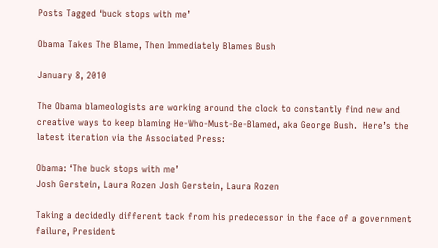Posts Tagged ‘buck stops with me’

Obama Takes The Blame, Then Immediately Blames Bush

January 8, 2010

The Obama blameologists are working around the clock to constantly find new and creative ways to keep blaming He-Who-Must-Be-Blamed, aka George Bush.  Here’s the latest iteration via the Associated Press:

Obama: ‘The buck stops with me’
Josh Gerstein, Laura Rozen Josh Gerstein, Laura Rozen

Taking a decidedly different tack from his predecessor in the face of a government failure, President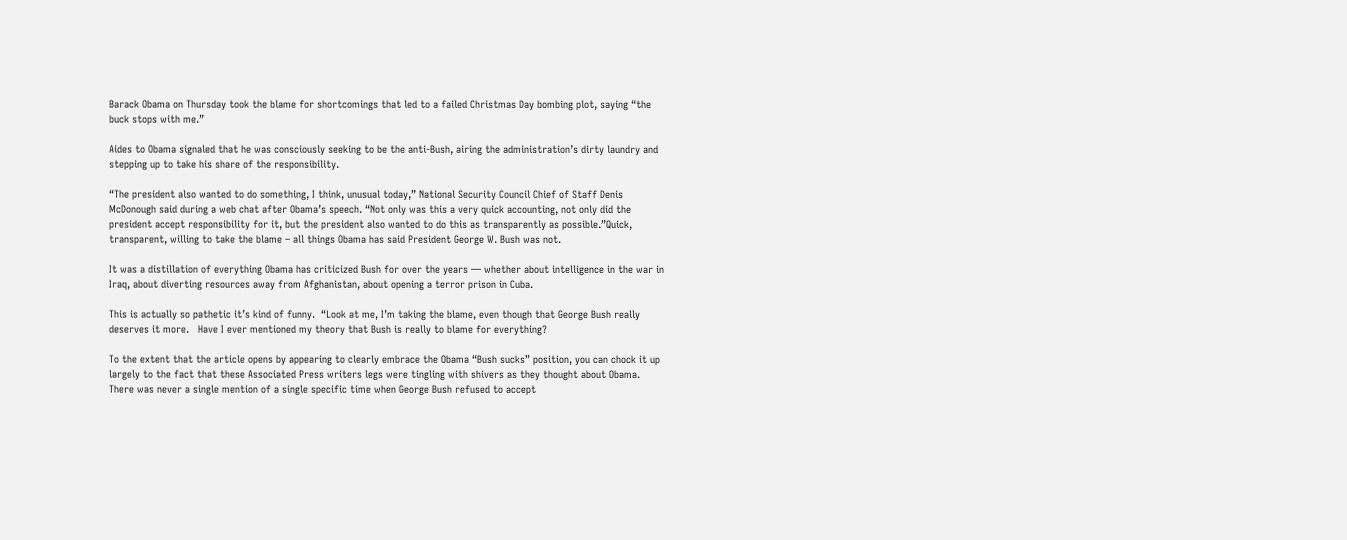Barack Obama on Thursday took the blame for shortcomings that led to a failed Christmas Day bombing plot, saying “the buck stops with me.”

Aides to Obama signaled that he was consciously seeking to be the anti-Bush, airing the administration’s dirty laundry and stepping up to take his share of the responsibility.

“The president also wanted to do something, I think, unusual today,” National Security Council Chief of Staff Denis McDonough said during a web chat after Obama’s speech. “Not only was this a very quick accounting, not only did the president accept responsibility for it, but the president also wanted to do this as transparently as possible.”Quick, transparent, willing to take the blame – all things Obama has said President George W. Bush was not.

It was a distillation of everything Obama has criticized Bush for over the years — whether about intelligence in the war in Iraq, about diverting resources away from Afghanistan, about opening a terror prison in Cuba.

This is actually so pathetic it’s kind of funny.  “Look at me, I’m taking the blame, even though that George Bush really deserves it more.   Have I ever mentioned my theory that Bush is really to blame for everything?

To the extent that the article opens by appearing to clearly embrace the Obama “Bush sucks” position, you can chock it up largely to the fact that these Associated Press writers legs were tingling with shivers as they thought about Obama.  There was never a single mention of a single specific time when George Bush refused to accept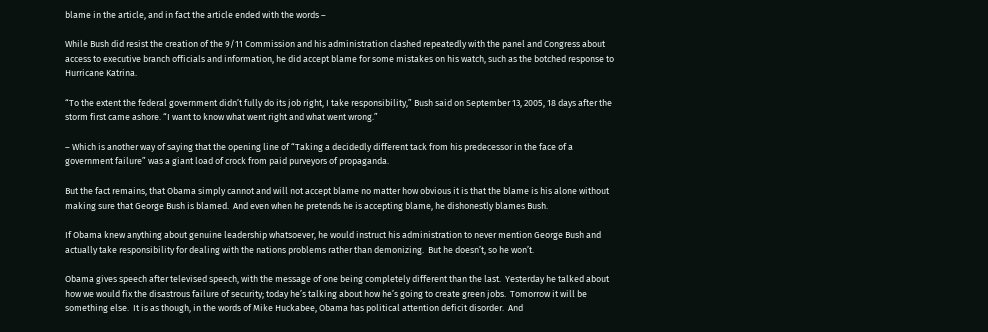blame in the article, and in fact the article ended with the words –

While Bush did resist the creation of the 9/11 Commission and his administration clashed repeatedly with the panel and Congress about access to executive branch officials and information, he did accept blame for some mistakes on his watch, such as the botched response to Hurricane Katrina.

“To the extent the federal government didn’t fully do its job right, I take responsibility,” Bush said on September 13, 2005, 18 days after the storm first came ashore. “I want to know what went right and what went wrong.”

– Which is another way of saying that the opening line of “Taking a decidedly different tack from his predecessor in the face of a government failure” was a giant load of crock from paid purveyors of propaganda.

But the fact remains, that Obama simply cannot and will not accept blame no matter how obvious it is that the blame is his alone without making sure that George Bush is blamed.  And even when he pretends he is accepting blame, he dishonestly blames Bush.

If Obama knew anything about genuine leadership whatsoever, he would instruct his administration to never mention George Bush and actually take responsibility for dealing with the nations problems rather than demonizing.  But he doesn’t, so he won’t.

Obama gives speech after televised speech, with the message of one being completely different than the last.  Yesterday he talked about how we would fix the disastrous failure of security; today he’s talking about how he’s going to create green jobs.  Tomorrow it will be something else.  It is as though, in the words of Mike Huckabee, Obama has political attention deficit disorder.  And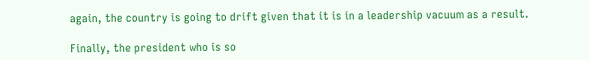again, the country is going to drift given that it is in a leadership vacuum as a result.

Finally, the president who is so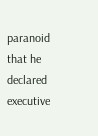paranoid that he declared executive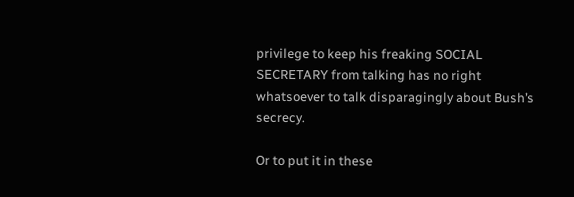privilege to keep his freaking SOCIAL SECRETARY from talking has no right whatsoever to talk disparagingly about Bush’s secrecy.

Or to put it in these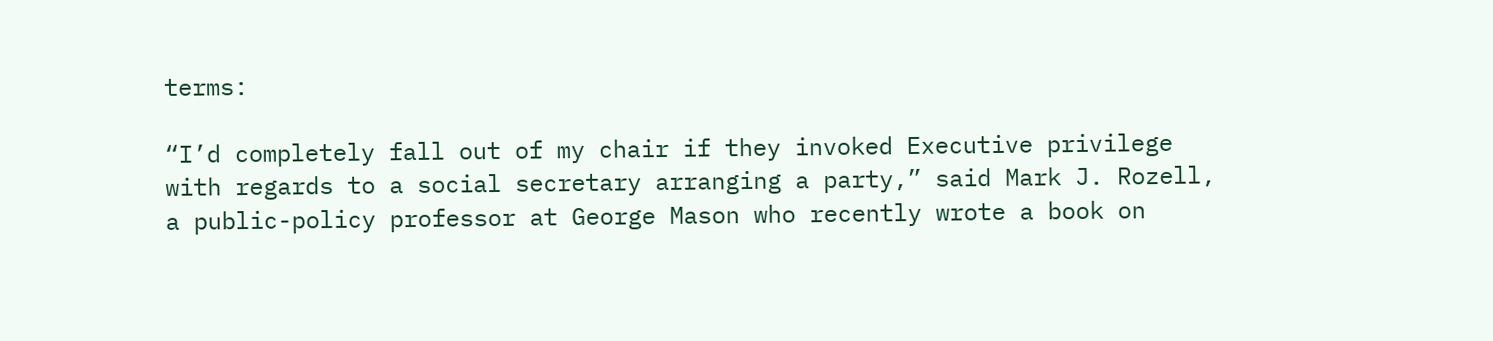terms:

“I’d completely fall out of my chair if they invoked Executive privilege with regards to a social secretary arranging a party,” said Mark J. Rozell, a public-policy professor at George Mason who recently wrote a book on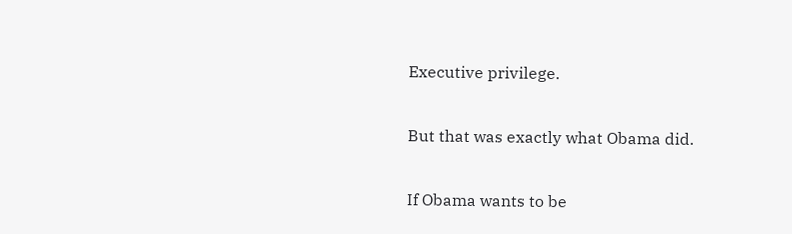Executive privilege.

But that was exactly what Obama did.

If Obama wants to be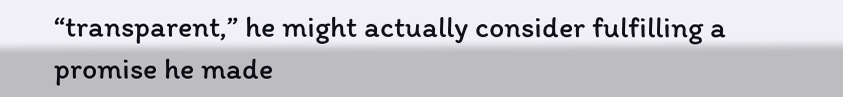“transparent,” he might actually consider fulfilling a promise he made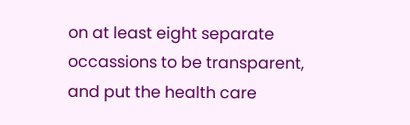on at least eight separate occassions to be transparent, and put the health care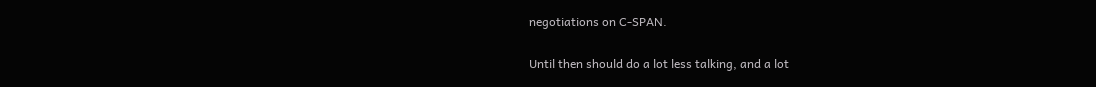negotiations on C-SPAN.

Until then should do a lot less talking, and a lot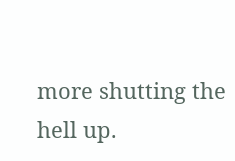more shutting the hell up.